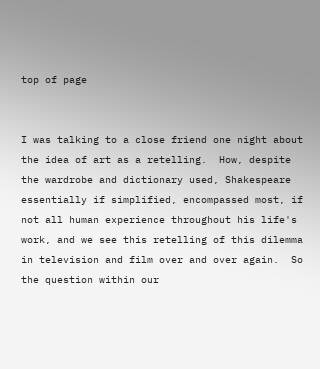top of page


I was talking to a close friend one night about the idea of art as a retelling.  How, despite the wardrobe and dictionary used, Shakespeare essentially if simplified, encompassed most, if not all human experience throughout his life's work, and we see this retelling of this dilemma in television and film over and over again.  So the question within our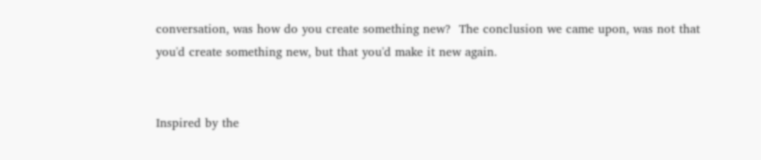conversation, was how do you create something new?  The conclusion we came upon, was not that you'd create something new, but that you'd make it new again.


Inspired by the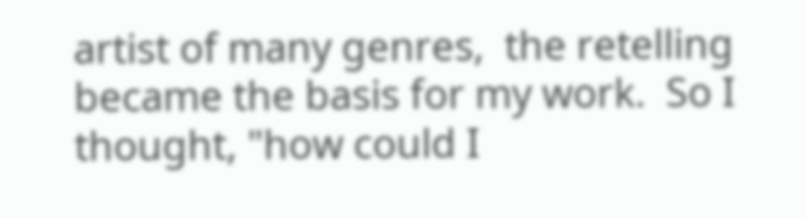artist of many genres,  the retelling became the basis for my work.  So I thought, "how could I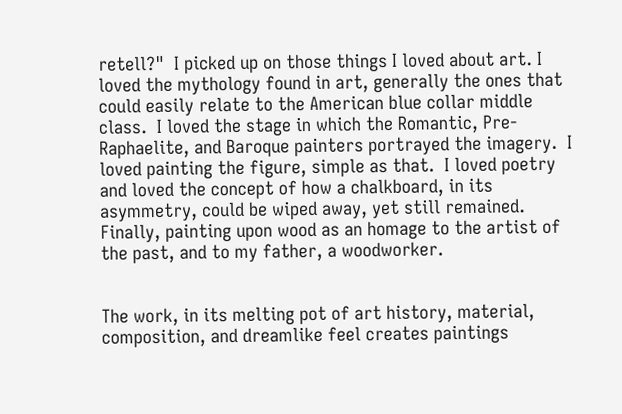retell?"  I picked up on those things I loved about art. I loved the mythology found in art, generally the ones that could easily relate to the American blue collar middle class.  I loved the stage in which the Romantic, Pre-Raphaelite, and Baroque painters portrayed the imagery.  I loved painting the figure, simple as that.  I loved poetry and loved the concept of how a chalkboard, in its asymmetry, could be wiped away, yet still remained.  Finally, painting upon wood as an homage to the artist of the past, and to my father, a woodworker.


The work, in its melting pot of art history, material, composition, and dreamlike feel creates paintings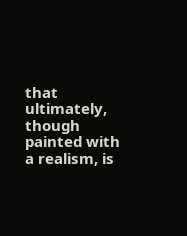that ultimately, though painted with a realism, is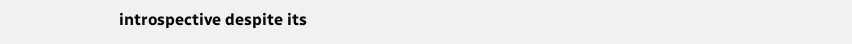introspective despite its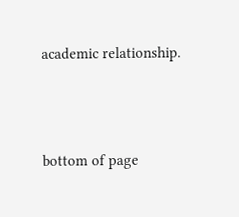academic relationship.




bottom of page